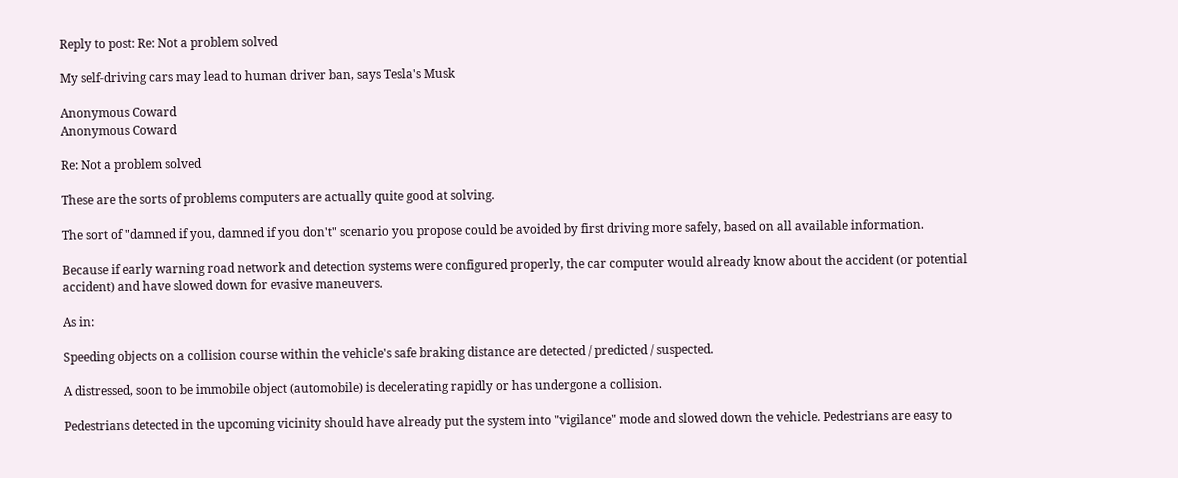Reply to post: Re: Not a problem solved

My self-driving cars may lead to human driver ban, says Tesla's Musk

Anonymous Coward
Anonymous Coward

Re: Not a problem solved

These are the sorts of problems computers are actually quite good at solving.

The sort of "damned if you, damned if you don't" scenario you propose could be avoided by first driving more safely, based on all available information.

Because if early warning road network and detection systems were configured properly, the car computer would already know about the accident (or potential accident) and have slowed down for evasive maneuvers.

As in:

Speeding objects on a collision course within the vehicle's safe braking distance are detected / predicted / suspected.

A distressed, soon to be immobile object (automobile) is decelerating rapidly or has undergone a collision.

Pedestrians detected in the upcoming vicinity should have already put the system into "vigilance" mode and slowed down the vehicle. Pedestrians are easy to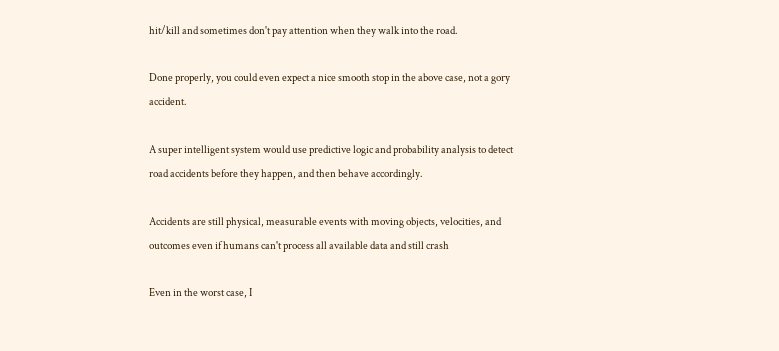hit/kill and sometimes don't pay attention when they walk into the road.

Done properly, you could even expect a nice smooth stop in the above case, not a gory accident.

A super intelligent system would use predictive logic and probability analysis to detect road accidents before they happen, and then behave accordingly.

Accidents are still physical, measurable events with moving objects, velocities, and outcomes even if humans can't process all available data and still crash

Even in the worst case, I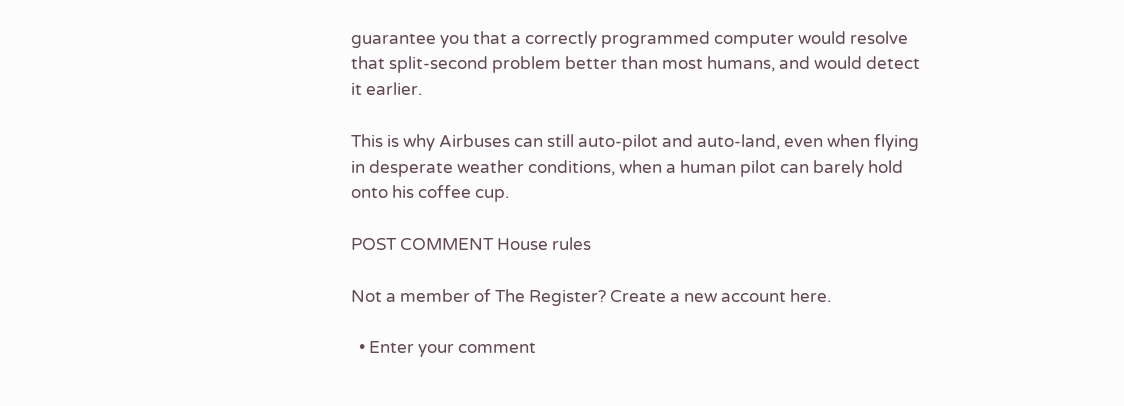guarantee you that a correctly programmed computer would resolve that split-second problem better than most humans, and would detect it earlier.

This is why Airbuses can still auto-pilot and auto-land, even when flying in desperate weather conditions, when a human pilot can barely hold onto his coffee cup.

POST COMMENT House rules

Not a member of The Register? Create a new account here.

  • Enter your comment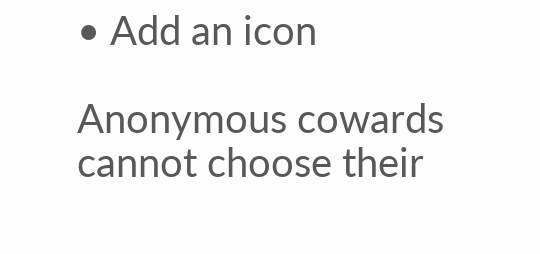• Add an icon

Anonymous cowards cannot choose their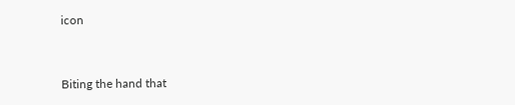icon


Biting the hand that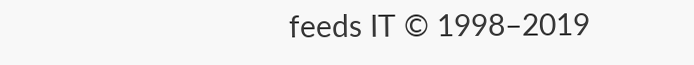feeds IT © 1998–2019